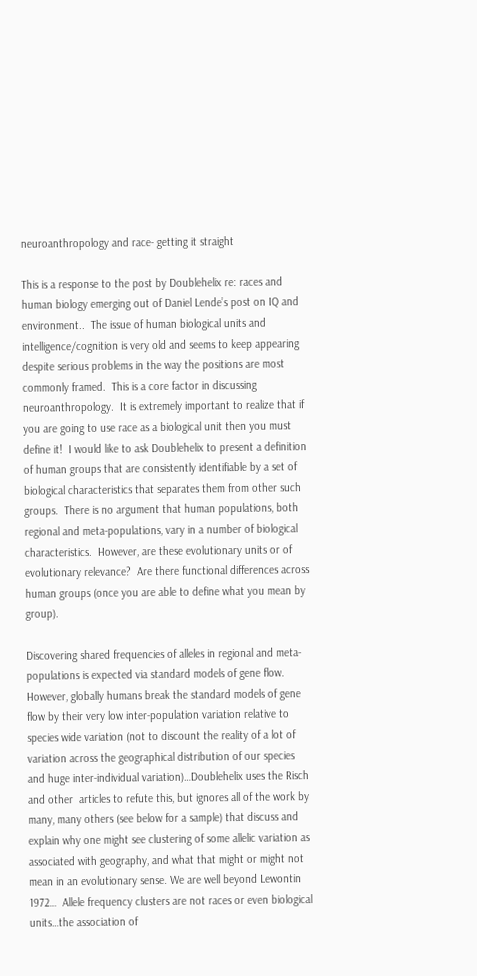neuroanthropology and race- getting it straight

This is a response to the post by Doublehelix re: races and human biology emerging out of Daniel Lende’s post on IQ and environment..  The issue of human biological units and intelligence/cognition is very old and seems to keep appearing despite serious problems in the way the positions are most commonly framed.  This is a core factor in discussing neuroanthropology.  It is extremely important to realize that if you are going to use race as a biological unit then you must define it!  I would like to ask Doublehelix to present a definition of human groups that are consistently identifiable by a set of biological characteristics that separates them from other such groups.  There is no argument that human populations, both regional and meta-populations, vary in a number of biological characteristics.  However, are these evolutionary units or of evolutionary relevance?  Are there functional differences across human groups (once you are able to define what you mean by group).

Discovering shared frequencies of alleles in regional and meta-populations is expected via standard models of gene flow.  However, globally humans break the standard models of gene flow by their very low inter-population variation relative to species wide variation (not to discount the reality of a lot of variation across the geographical distribution of our species and huge inter-individual variation)…Doublehelix uses the Risch and other  articles to refute this, but ignores all of the work by many, many others (see below for a sample) that discuss and explain why one might see clustering of some allelic variation as associated with geography, and what that might or might not mean in an evolutionary sense. We are well beyond Lewontin 1972…  Allele frequency clusters are not races or even biological units…the association of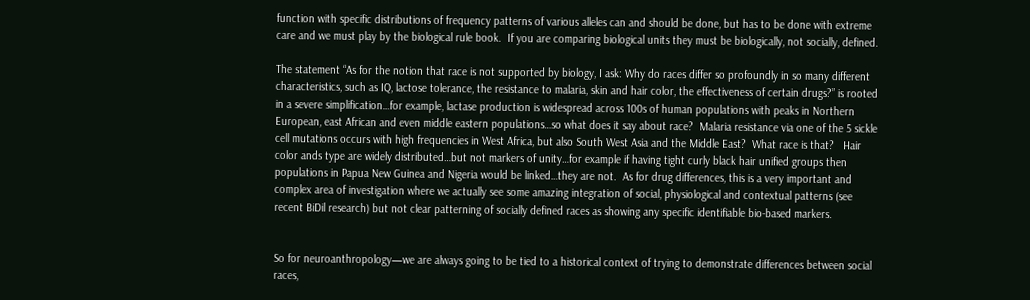function with specific distributions of frequency patterns of various alleles can and should be done, but has to be done with extreme care and we must play by the biological rule book.  If you are comparing biological units they must be biologically, not socially, defined.

The statement “As for the notion that race is not supported by biology, I ask: Why do races differ so profoundly in so many different characteristics, such as IQ, lactose tolerance, the resistance to malaria, skin and hair color, the effectiveness of certain drugs?” is rooted in a severe simplification…for example, lactase production is widespread across 100s of human populations with peaks in Northern European, east African and even middle eastern populations…so what does it say about race?  Malaria resistance via one of the 5 sickle cell mutations occurs with high frequencies in West Africa, but also South West Asia and the Middle East?  What race is that?   Hair color ands type are widely distributed…but not markers of unity…for example if having tight curly black hair unified groups then populations in Papua New Guinea and Nigeria would be linked…they are not.  As for drug differences, this is a very important and complex area of investigation where we actually see some amazing integration of social, physiological and contextual patterns (see recent BiDil research) but not clear patterning of socially defined races as showing any specific identifiable bio-based markers.


So for neuroanthropology—we are always going to be tied to a historical context of trying to demonstrate differences between social races,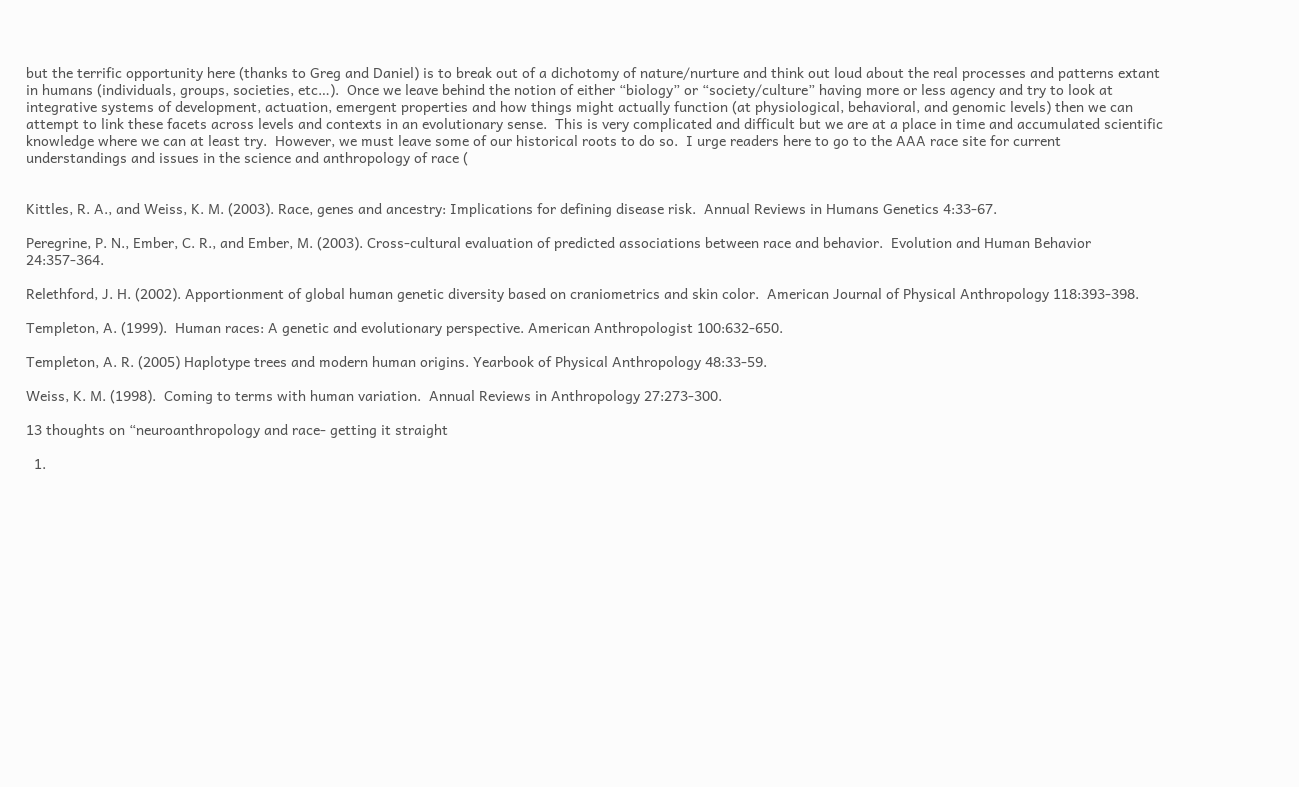but the terrific opportunity here (thanks to Greg and Daniel) is to break out of a dichotomy of nature/nurture and think out loud about the real processes and patterns extant in humans (individuals, groups, societies, etc…).  Once we leave behind the notion of either “biology” or “society/culture” having more or less agency and try to look at integrative systems of development, actuation, emergent properties and how things might actually function (at physiological, behavioral, and genomic levels) then we can attempt to link these facets across levels and contexts in an evolutionary sense.  This is very complicated and difficult but we are at a place in time and accumulated scientific knowledge where we can at least try.  However, we must leave some of our historical roots to do so.  I urge readers here to go to the AAA race site for current understandings and issues in the science and anthropology of race (


Kittles, R. A., and Weiss, K. M. (2003). Race, genes and ancestry: Implications for defining disease risk.  Annual Reviews in Humans Genetics 4:33-67.

Peregrine, P. N., Ember, C. R., and Ember, M. (2003). Cross-cultural evaluation of predicted associations between race and behavior.  Evolution and Human Behavior 24:357-364.

Relethford, J. H. (2002). Apportionment of global human genetic diversity based on craniometrics and skin color.  American Journal of Physical Anthropology 118:393-398.

Templeton, A. (1999).  Human races: A genetic and evolutionary perspective. American Anthropologist 100:632-650.

Templeton, A. R. (2005) Haplotype trees and modern human origins. Yearbook of Physical Anthropology 48:33-59.

Weiss, K. M. (1998).  Coming to terms with human variation.  Annual Reviews in Anthropology 27:273-300.

13 thoughts on “neuroanthropology and race- getting it straight

  1.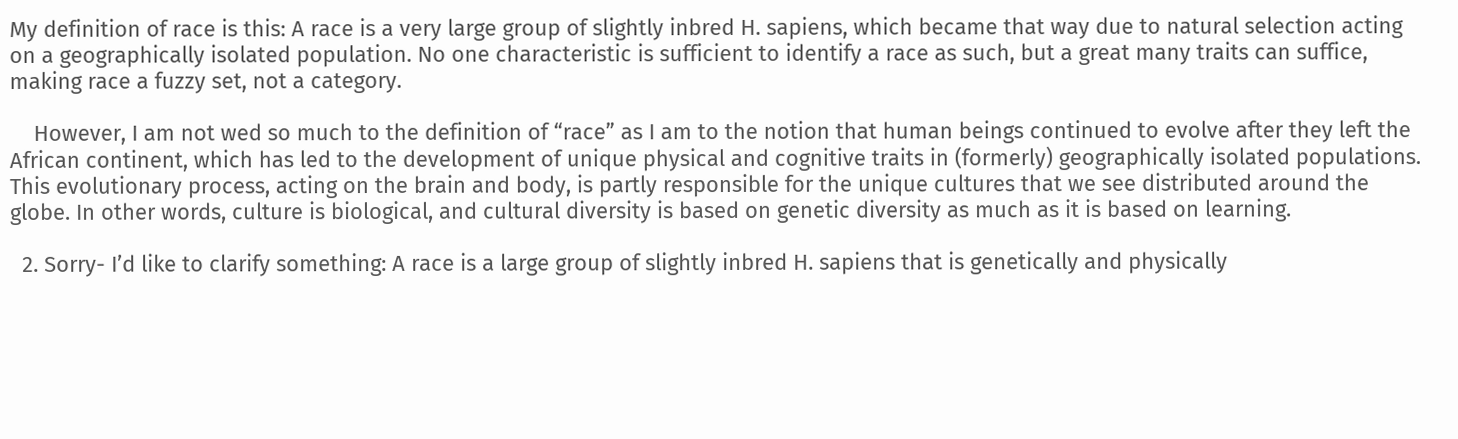My definition of race is this: A race is a very large group of slightly inbred H. sapiens, which became that way due to natural selection acting on a geographically isolated population. No one characteristic is sufficient to identify a race as such, but a great many traits can suffice, making race a fuzzy set, not a category.

    However, I am not wed so much to the definition of “race” as I am to the notion that human beings continued to evolve after they left the African continent, which has led to the development of unique physical and cognitive traits in (formerly) geographically isolated populations. This evolutionary process, acting on the brain and body, is partly responsible for the unique cultures that we see distributed around the globe. In other words, culture is biological, and cultural diversity is based on genetic diversity as much as it is based on learning.

  2. Sorry- I’d like to clarify something: A race is a large group of slightly inbred H. sapiens that is genetically and physically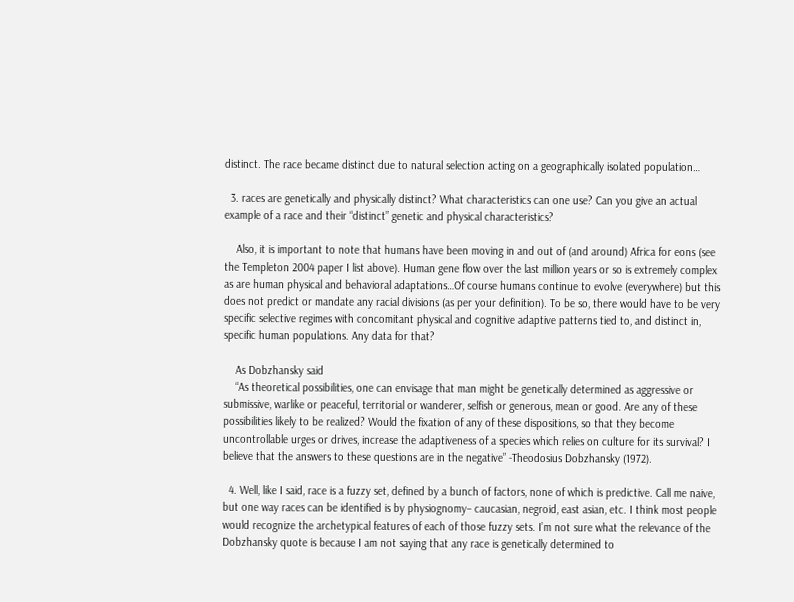distinct. The race became distinct due to natural selection acting on a geographically isolated population…

  3. races are genetically and physically distinct? What characteristics can one use? Can you give an actual example of a race and their “distinct” genetic and physical characteristics?

    Also, it is important to note that humans have been moving in and out of (and around) Africa for eons (see the Templeton 2004 paper I list above). Human gene flow over the last million years or so is extremely complex as are human physical and behavioral adaptations…Of course humans continue to evolve (everywhere) but this does not predict or mandate any racial divisions (as per your definition). To be so, there would have to be very specific selective regimes with concomitant physical and cognitive adaptive patterns tied to, and distinct in, specific human populations. Any data for that?

    As Dobzhansky said
    “As theoretical possibilities, one can envisage that man might be genetically determined as aggressive or submissive, warlike or peaceful, territorial or wanderer, selfish or generous, mean or good. Are any of these possibilities likely to be realized? Would the fixation of any of these dispositions, so that they become uncontrollable urges or drives, increase the adaptiveness of a species which relies on culture for its survival? I believe that the answers to these questions are in the negative” -Theodosius Dobzhansky (1972).

  4. Well, like I said, race is a fuzzy set, defined by a bunch of factors, none of which is predictive. Call me naive, but one way races can be identified is by physiognomy– caucasian, negroid, east asian, etc. I think most people would recognize the archetypical features of each of those fuzzy sets. I’m not sure what the relevance of the Dobzhansky quote is because I am not saying that any race is genetically determined to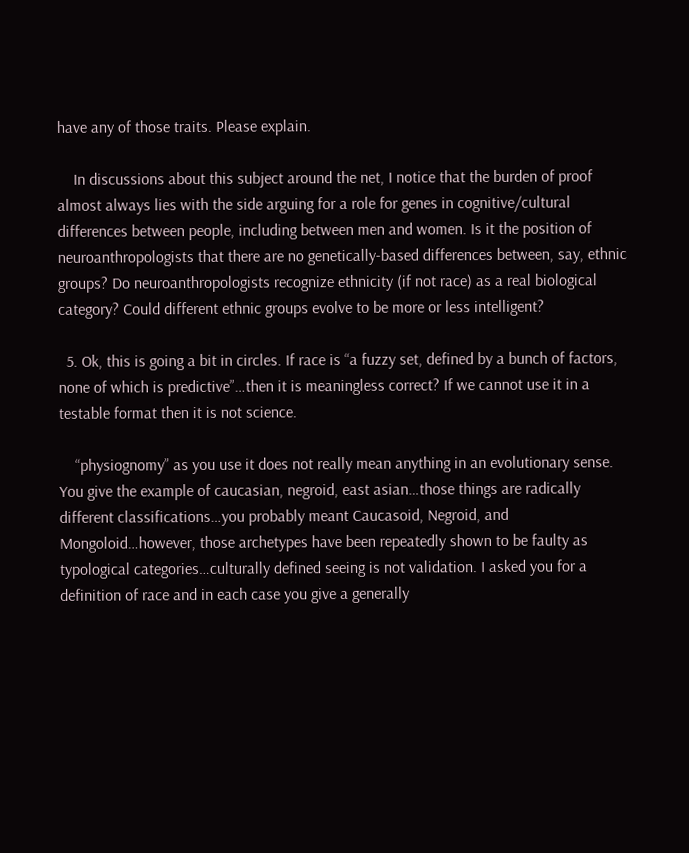have any of those traits. Please explain.

    In discussions about this subject around the net, I notice that the burden of proof almost always lies with the side arguing for a role for genes in cognitive/cultural differences between people, including between men and women. Is it the position of neuroanthropologists that there are no genetically-based differences between, say, ethnic groups? Do neuroanthropologists recognize ethnicity (if not race) as a real biological category? Could different ethnic groups evolve to be more or less intelligent?

  5. Ok, this is going a bit in circles. If race is “a fuzzy set, defined by a bunch of factors, none of which is predictive”…then it is meaningless correct? If we cannot use it in a testable format then it is not science.

    “physiognomy” as you use it does not really mean anything in an evolutionary sense. You give the example of caucasian, negroid, east asian…those things are radically different classifications…you probably meant Caucasoid, Negroid, and Mongoloid…however, those archetypes have been repeatedly shown to be faulty as typological categories…culturally defined seeing is not validation. I asked you for a definition of race and in each case you give a generally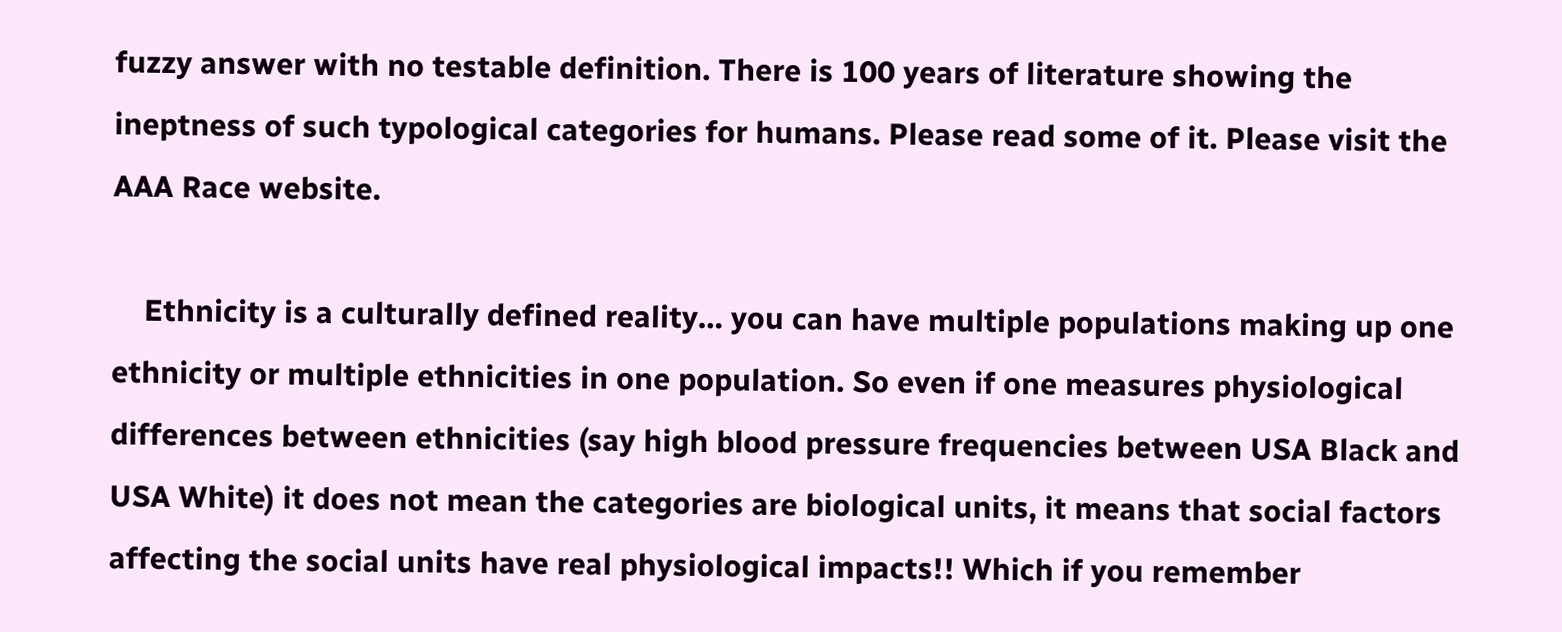fuzzy answer with no testable definition. There is 100 years of literature showing the ineptness of such typological categories for humans. Please read some of it. Please visit the AAA Race website.

    Ethnicity is a culturally defined reality… you can have multiple populations making up one ethnicity or multiple ethnicities in one population. So even if one measures physiological differences between ethnicities (say high blood pressure frequencies between USA Black and USA White) it does not mean the categories are biological units, it means that social factors affecting the social units have real physiological impacts!! Which if you remember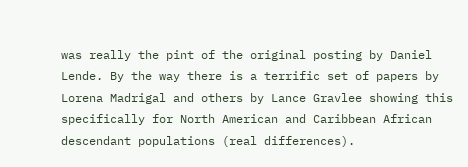was really the pint of the original posting by Daniel Lende. By the way there is a terrific set of papers by Lorena Madrigal and others by Lance Gravlee showing this specifically for North American and Caribbean African descendant populations (real differences).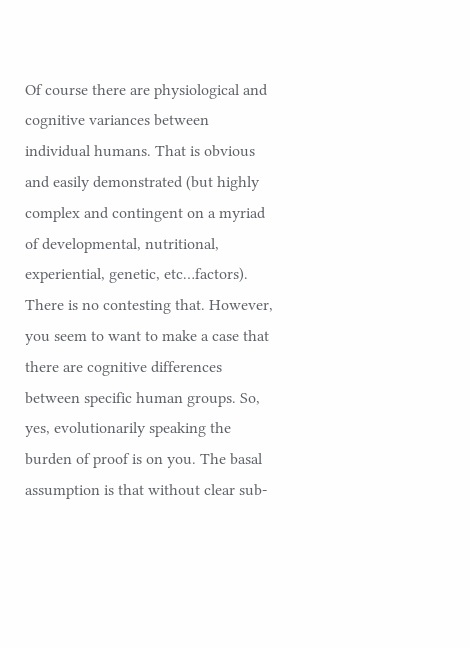Of course there are physiological and cognitive variances between individual humans. That is obvious and easily demonstrated (but highly complex and contingent on a myriad of developmental, nutritional, experiential, genetic, etc…factors). There is no contesting that. However, you seem to want to make a case that there are cognitive differences between specific human groups. So, yes, evolutionarily speaking the burden of proof is on you. The basal assumption is that without clear sub-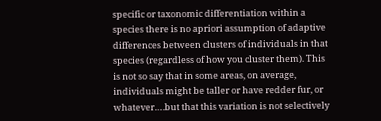specific or taxonomic differentiation within a species there is no apriori assumption of adaptive differences between clusters of individuals in that species (regardless of how you cluster them). This is not so say that in some areas, on average, individuals might be taller or have redder fur, or whatever….but that this variation is not selectively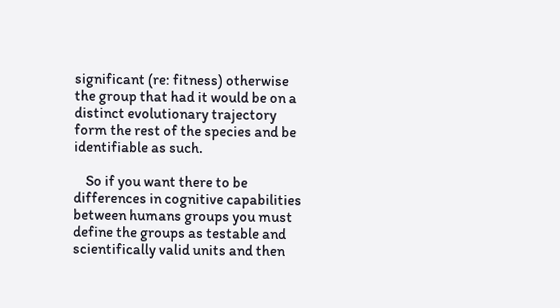significant (re: fitness) otherwise the group that had it would be on a distinct evolutionary trajectory form the rest of the species and be identifiable as such.

    So if you want there to be differences in cognitive capabilities between humans groups you must define the groups as testable and scientifically valid units and then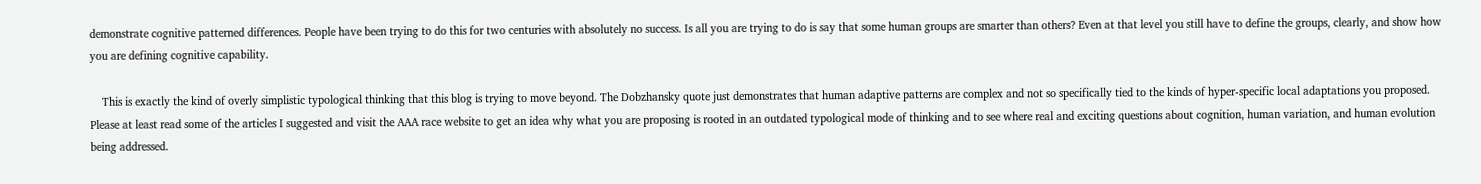demonstrate cognitive patterned differences. People have been trying to do this for two centuries with absolutely no success. Is all you are trying to do is say that some human groups are smarter than others? Even at that level you still have to define the groups, clearly, and show how you are defining cognitive capability.

    This is exactly the kind of overly simplistic typological thinking that this blog is trying to move beyond. The Dobzhansky quote just demonstrates that human adaptive patterns are complex and not so specifically tied to the kinds of hyper-specific local adaptations you proposed. Please at least read some of the articles I suggested and visit the AAA race website to get an idea why what you are proposing is rooted in an outdated typological mode of thinking and to see where real and exciting questions about cognition, human variation, and human evolution being addressed.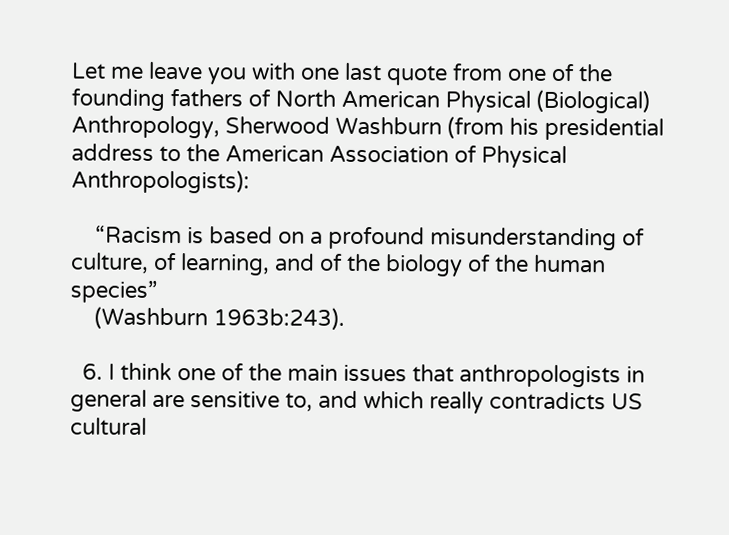Let me leave you with one last quote from one of the founding fathers of North American Physical (Biological) Anthropology, Sherwood Washburn (from his presidential address to the American Association of Physical Anthropologists):

    “Racism is based on a profound misunderstanding of culture, of learning, and of the biology of the human species”
    (Washburn 1963b:243).

  6. I think one of the main issues that anthropologists in general are sensitive to, and which really contradicts US cultural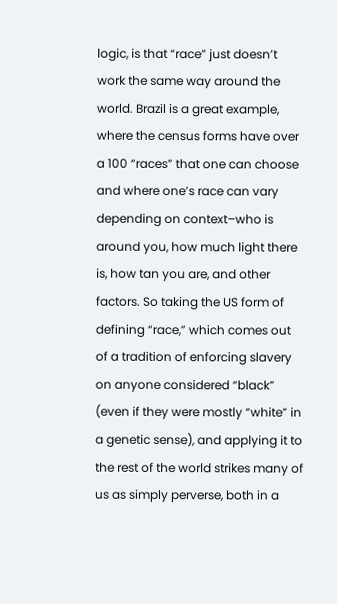logic, is that “race” just doesn’t work the same way around the world. Brazil is a great example, where the census forms have over a 100 “races” that one can choose and where one’s race can vary depending on context–who is around you, how much light there is, how tan you are, and other factors. So taking the US form of defining “race,” which comes out of a tradition of enforcing slavery on anyone considered “black” (even if they were mostly “white” in a genetic sense), and applying it to the rest of the world strikes many of us as simply perverse, both in a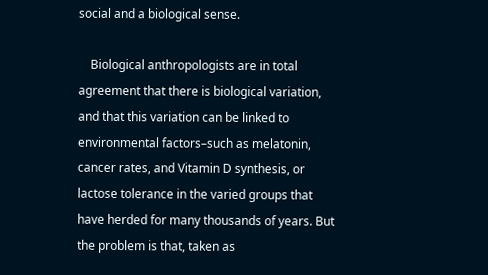social and a biological sense.

    Biological anthropologists are in total agreement that there is biological variation, and that this variation can be linked to environmental factors–such as melatonin, cancer rates, and Vitamin D synthesis, or lactose tolerance in the varied groups that have herded for many thousands of years. But the problem is that, taken as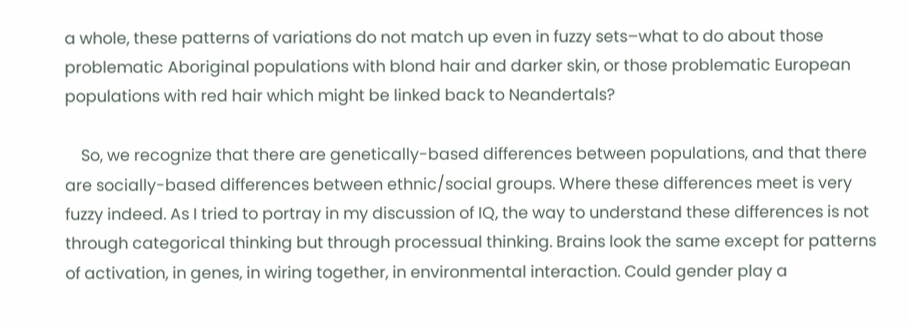a whole, these patterns of variations do not match up even in fuzzy sets–what to do about those problematic Aboriginal populations with blond hair and darker skin, or those problematic European populations with red hair which might be linked back to Neandertals?

    So, we recognize that there are genetically-based differences between populations, and that there are socially-based differences between ethnic/social groups. Where these differences meet is very fuzzy indeed. As I tried to portray in my discussion of IQ, the way to understand these differences is not through categorical thinking but through processual thinking. Brains look the same except for patterns of activation, in genes, in wiring together, in environmental interaction. Could gender play a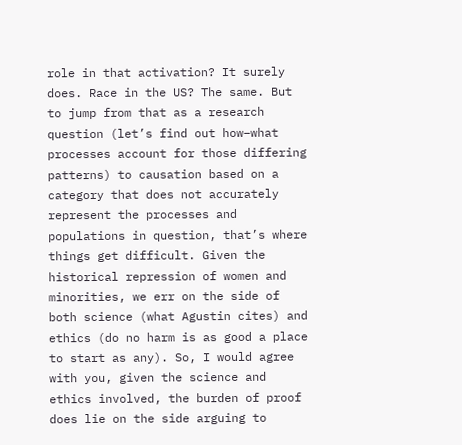role in that activation? It surely does. Race in the US? The same. But to jump from that as a research question (let’s find out how–what processes account for those differing patterns) to causation based on a category that does not accurately represent the processes and populations in question, that’s where things get difficult. Given the historical repression of women and minorities, we err on the side of both science (what Agustin cites) and ethics (do no harm is as good a place to start as any). So, I would agree with you, given the science and ethics involved, the burden of proof does lie on the side arguing to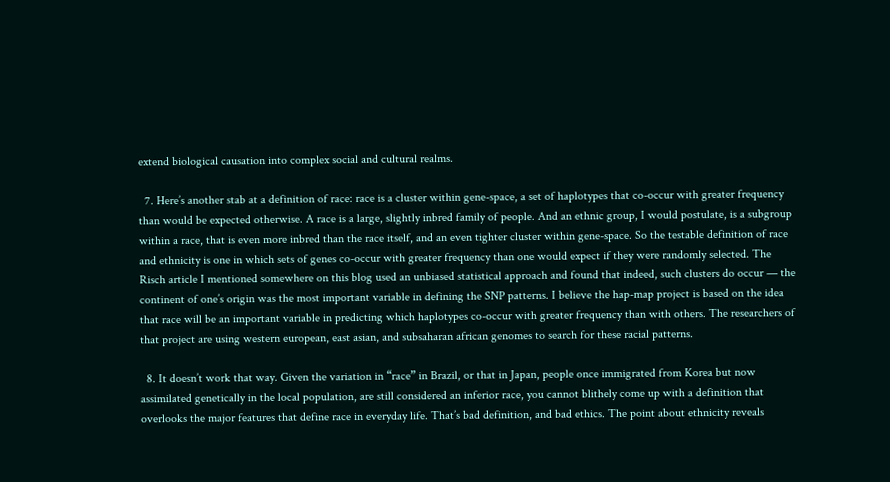extend biological causation into complex social and cultural realms.

  7. Here’s another stab at a definition of race: race is a cluster within gene-space, a set of haplotypes that co-occur with greater frequency than would be expected otherwise. A race is a large, slightly inbred family of people. And an ethnic group, I would postulate, is a subgroup within a race, that is even more inbred than the race itself, and an even tighter cluster within gene-space. So the testable definition of race and ethnicity is one in which sets of genes co-occur with greater frequency than one would expect if they were randomly selected. The Risch article I mentioned somewhere on this blog used an unbiased statistical approach and found that indeed, such clusters do occur — the continent of one’s origin was the most important variable in defining the SNP patterns. I believe the hap-map project is based on the idea that race will be an important variable in predicting which haplotypes co-occur with greater frequency than with others. The researchers of that project are using western european, east asian, and subsaharan african genomes to search for these racial patterns.

  8. It doesn’t work that way. Given the variation in “race” in Brazil, or that in Japan, people once immigrated from Korea but now assimilated genetically in the local population, are still considered an inferior race, you cannot blithely come up with a definition that overlooks the major features that define race in everyday life. That’s bad definition, and bad ethics. The point about ethnicity reveals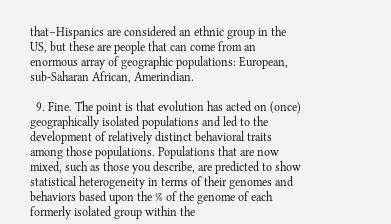that–Hispanics are considered an ethnic group in the US, but these are people that can come from an enormous array of geographic populations: European, sub-Saharan African, Amerindian.

  9. Fine. The point is that evolution has acted on (once) geographically isolated populations and led to the development of relatively distinct behavioral traits among those populations. Populations that are now mixed, such as those you describe, are predicted to show statistical heterogeneity in terms of their genomes and behaviors based upon the % of the genome of each formerly isolated group within the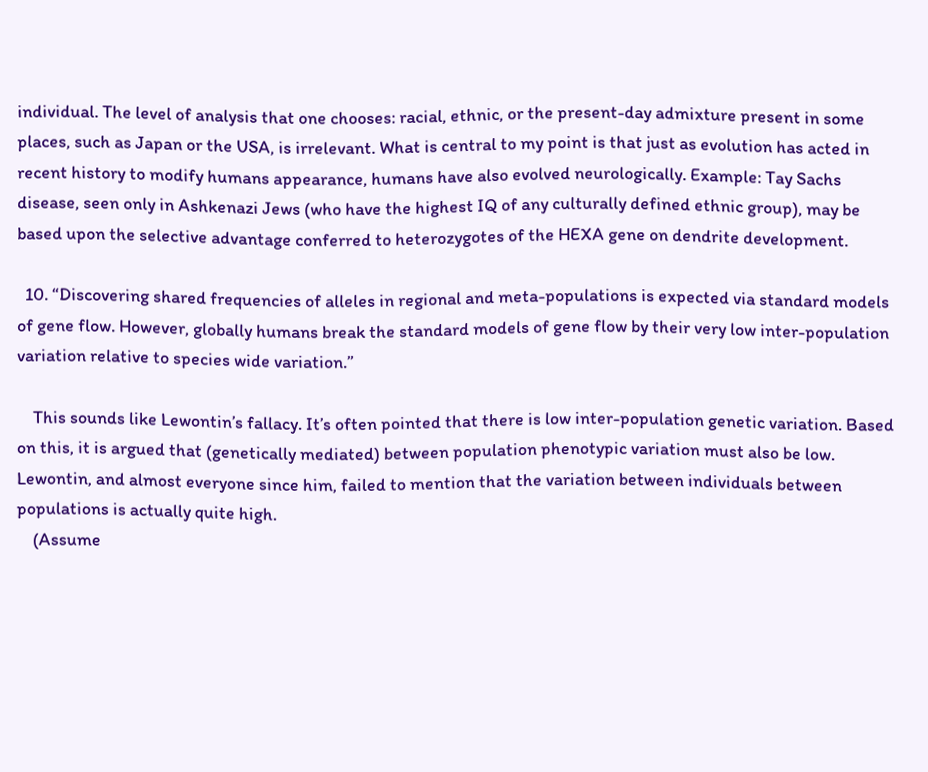individual. The level of analysis that one chooses: racial, ethnic, or the present-day admixture present in some places, such as Japan or the USA, is irrelevant. What is central to my point is that just as evolution has acted in recent history to modify humans appearance, humans have also evolved neurologically. Example: Tay Sachs disease, seen only in Ashkenazi Jews (who have the highest IQ of any culturally defined ethnic group), may be based upon the selective advantage conferred to heterozygotes of the HEXA gene on dendrite development.

  10. “Discovering shared frequencies of alleles in regional and meta-populations is expected via standard models of gene flow. However, globally humans break the standard models of gene flow by their very low inter-population variation relative to species wide variation.”

    This sounds like Lewontin’s fallacy. It’s often pointed that there is low inter-population genetic variation. Based on this, it is argued that (genetically mediated) between population phenotypic variation must also be low. Lewontin, and almost everyone since him, failed to mention that the variation between individuals between populations is actually quite high.
    (Assume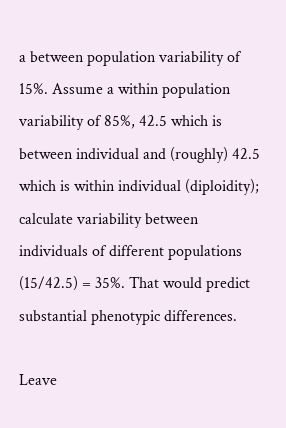a between population variability of 15%. Assume a within population variability of 85%, 42.5 which is between individual and (roughly) 42.5 which is within individual (diploidity); calculate variability between individuals of different populations (15/42.5) = 35%. That would predict substantial phenotypic differences.

Leave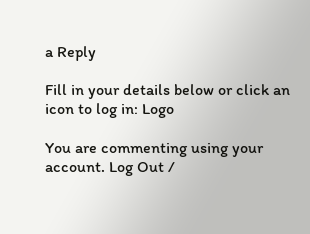a Reply

Fill in your details below or click an icon to log in: Logo

You are commenting using your account. Log Out /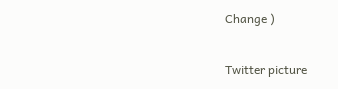Change )

Twitter picture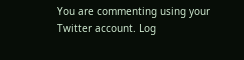You are commenting using your Twitter account. Log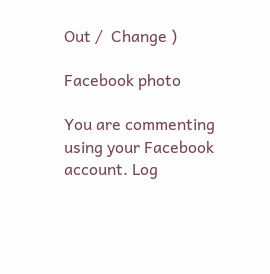Out /  Change )

Facebook photo

You are commenting using your Facebook account. Log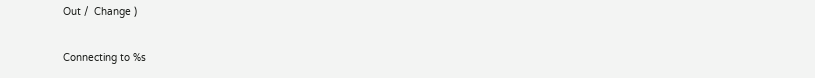Out /  Change )

Connecting to %s